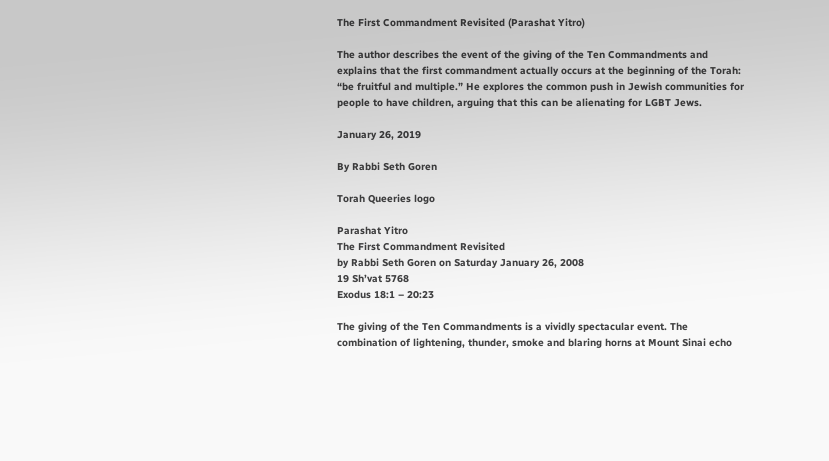The First Commandment Revisited (Parashat Yitro)

The author describes the event of the giving of the Ten Commandments and explains that the first commandment actually occurs at the beginning of the Torah: “be fruitful and multiple.” He explores the common push in Jewish communities for people to have children, arguing that this can be alienating for LGBT Jews.

January 26, 2019

By Rabbi Seth Goren

Torah Queeries logo

Parashat Yitro
The First Commandment Revisited
by Rabbi Seth Goren on Saturday January 26, 2008
19 Sh’vat 5768
Exodus 18:1 – 20:23

The giving of the Ten Commandments is a vividly spectacular event. The combination of lightening, thunder, smoke and blaring horns at Mount Sinai echo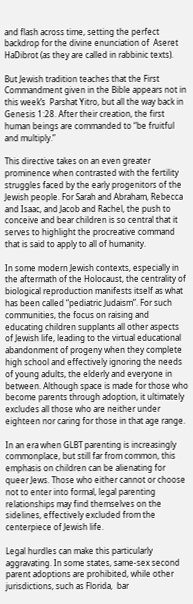and flash across time, setting the perfect backdrop for the divine enunciation of  Aseret HaDibrot (as they are called in rabbinic texts).

But Jewish tradition teaches that the First Commandment given in the Bible appears not in this week’s  Parshat Yitro, but all the way back in  Genesis 1:28. After their creation, the first human beings are commanded to “be fruitful and multiply.”

This directive takes on an even greater prominence when contrasted with the fertility struggles faced by the early progenitors of the Jewish people. For Sarah and Abraham, Rebecca and Isaac, and Jacob and Rachel, the push to conceive and bear children is so central that it serves to highlight the procreative command that is said to apply to all of humanity.

In some modern Jewish contexts, especially in the aftermath of the Holocaust, the centrality of biological reproduction manifests itself as what has been called “pediatric Judaism”. For such communities, the focus on raising and educating children supplants all other aspects of Jewish life, leading to the virtual educational abandonment of progeny when they complete high school and effectively ignoring the needs of young adults, the elderly and everyone in between. Although space is made for those who become parents through adoption, it ultimately excludes all those who are neither under eighteen nor caring for those in that age range.

In an era when GLBT parenting is increasingly commonplace, but still far from common, this emphasis on children can be alienating for queer Jews. Those who either cannot or choose not to enter into formal, legal parenting relationships may find themselves on the sidelines, effectively excluded from the centerpiece of Jewish life.

Legal hurdles can make this particularly aggravating. In some states, same-sex second parent adoptions are prohibited, while other jurisdictions, such as Florida,  bar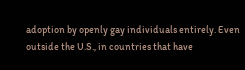adoption by openly gay individuals entirely. Even outside the U.S., in countries that have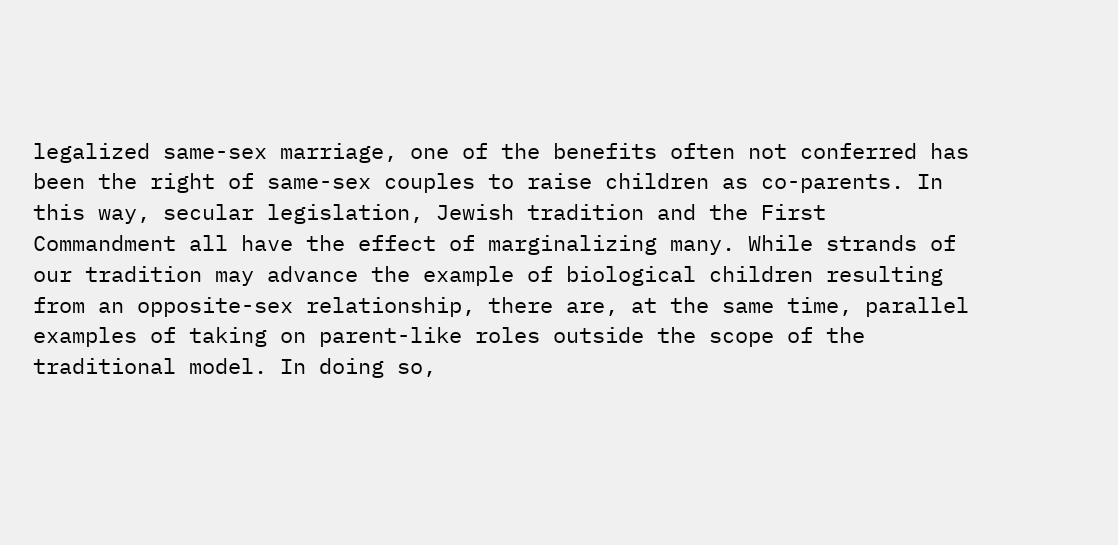legalized same-sex marriage, one of the benefits often not conferred has been the right of same-sex couples to raise children as co-parents. In this way, secular legislation, Jewish tradition and the First Commandment all have the effect of marginalizing many. While strands of our tradition may advance the example of biological children resulting from an opposite-sex relationship, there are, at the same time, parallel examples of taking on parent-like roles outside the scope of the traditional model. In doing so,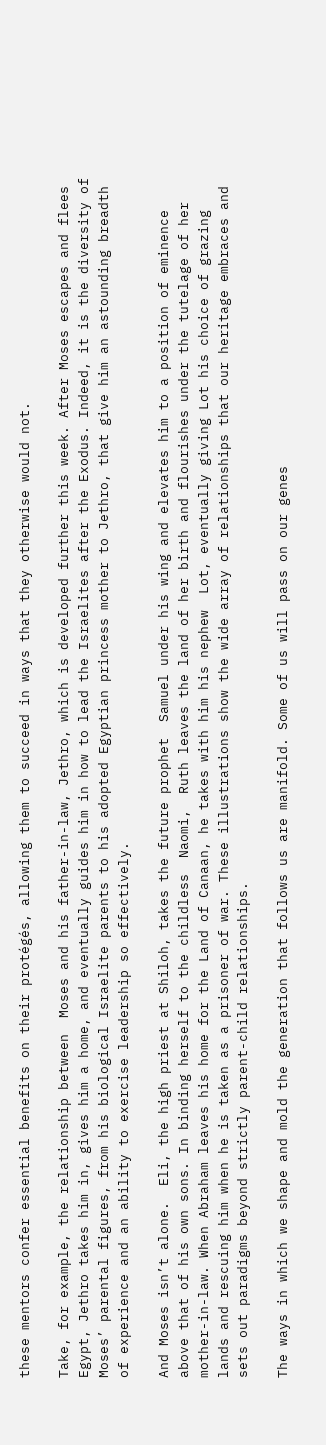these mentors confer essential benefits on their protégés, allowing them to succeed in ways that they otherwise would not.

Take, for example, the relationship between  Moses and his father-in-law, Jethro, which is developed further this week. After Moses escapes and flees Egypt, Jethro takes him in, gives him a home, and eventually guides him in how to lead the Israelites after the Exodus. Indeed, it is the diversity of Moses’ parental figures, from his biological Israelite parents to his adopted Egyptian princess mother to Jethro, that give him an astounding breadth of experience and an ability to exercise leadership so effectively.

And Moses isn’t alone.  Eli, the high priest at Shiloh, takes the future prophet  Samuel under his wing and elevates him to a position of eminence above that of his own sons. In binding herself to the childless  Naomi,  Ruth leaves the land of her birth and flourishes under the tutelage of her mother-in-law. When Abraham leaves his home for the Land of Canaan, he takes with him his nephew  Lot, eventually giving Lot his choice of grazing lands and rescuing him when he is taken as a prisoner of war. These illustrations show the wide array of relationships that our heritage embraces and sets out paradigms beyond strictly parent-child relationships.

The ways in which we shape and mold the generation that follows us are manifold. Some of us will pass on our genes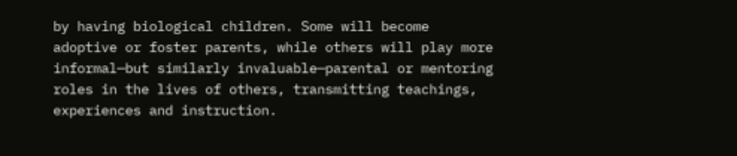by having biological children. Some will become adoptive or foster parents, while others will play more informal—but similarly invaluable—parental or mentoring roles in the lives of others, transmitting teachings, experiences and instruction.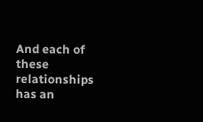And each of these relationships has an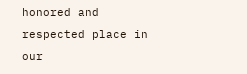honored and respected place in our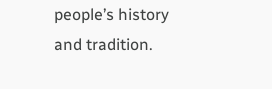people’s history and tradition.